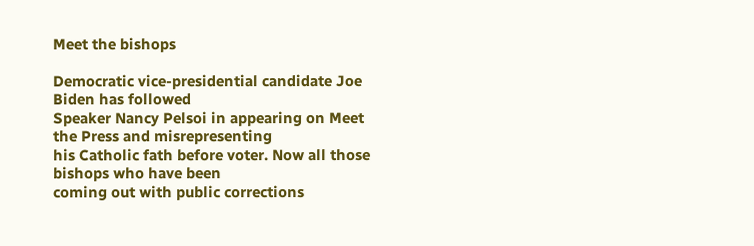Meet the bishops

Democratic vice-presidential candidate Joe Biden has followed
Speaker Nancy Pelsoi in appearing on Meet the Press and misrepresenting
his Catholic fath before voter. Now all those bishops who have been
coming out with public corrections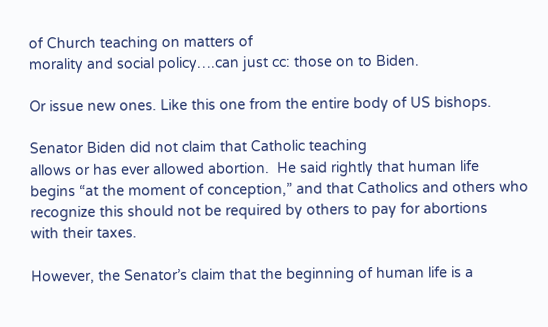of Church teaching on matters of
morality and social policy….can just cc: those on to Biden.

Or issue new ones. Like this one from the entire body of US bishops.

Senator Biden did not claim that Catholic teaching
allows or has ever allowed abortion.  He said rightly that human life
begins “at the moment of conception,” and that Catholics and others who
recognize this should not be required by others to pay for abortions
with their taxes.

However, the Senator’s claim that the beginning of human life is a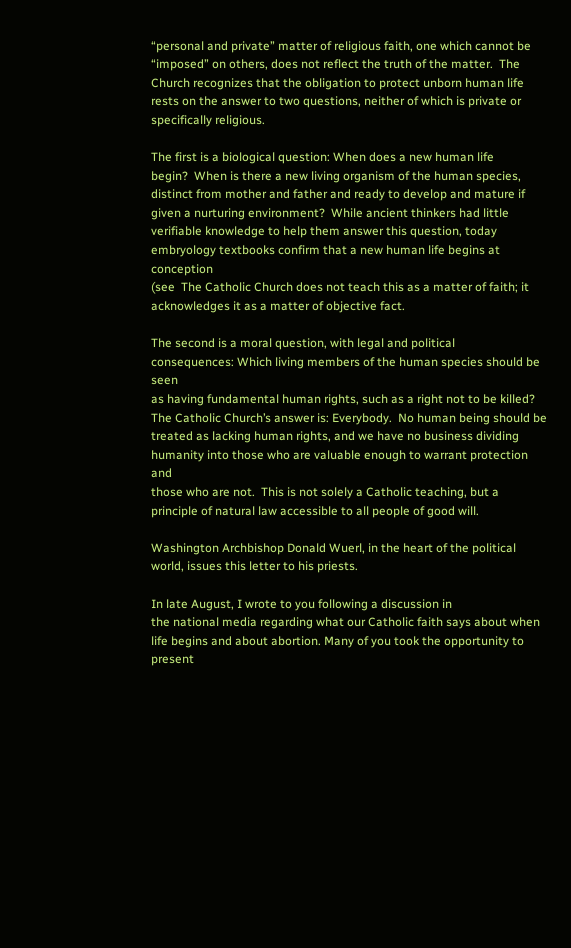“personal and private” matter of religious faith, one which cannot be
“imposed” on others, does not reflect the truth of the matter.  The
Church recognizes that the obligation to protect unborn human life
rests on the answer to two questions, neither of which is private or
specifically religious.

The first is a biological question: When does a new human life
begin?  When is there a new living organism of the human species,
distinct from mother and father and ready to develop and mature if
given a nurturing environment?  While ancient thinkers had little
verifiable knowledge to help them answer this question, today
embryology textbooks confirm that a new human life begins at conception
(see  The Catholic Church does not teach this as a matter of faith; it acknowledges it as a matter of objective fact.

The second is a moral question, with legal and political
consequences: Which living members of the human species should be seen
as having fundamental human rights, such as a right not to be killed?
The Catholic Church’s answer is: Everybody.  No human being should be
treated as lacking human rights, and we have no business dividing
humanity into those who are valuable enough to warrant protection and
those who are not.  This is not solely a Catholic teaching, but a
principle of natural law accessible to all people of good will.

Washington Archbishop Donald Wuerl, in the heart of the political world, issues this letter to his priests.

In late August, I wrote to you following a discussion in
the national media regarding what our Catholic faith says about when
life begins and about abortion. Many of you took the opportunity to
present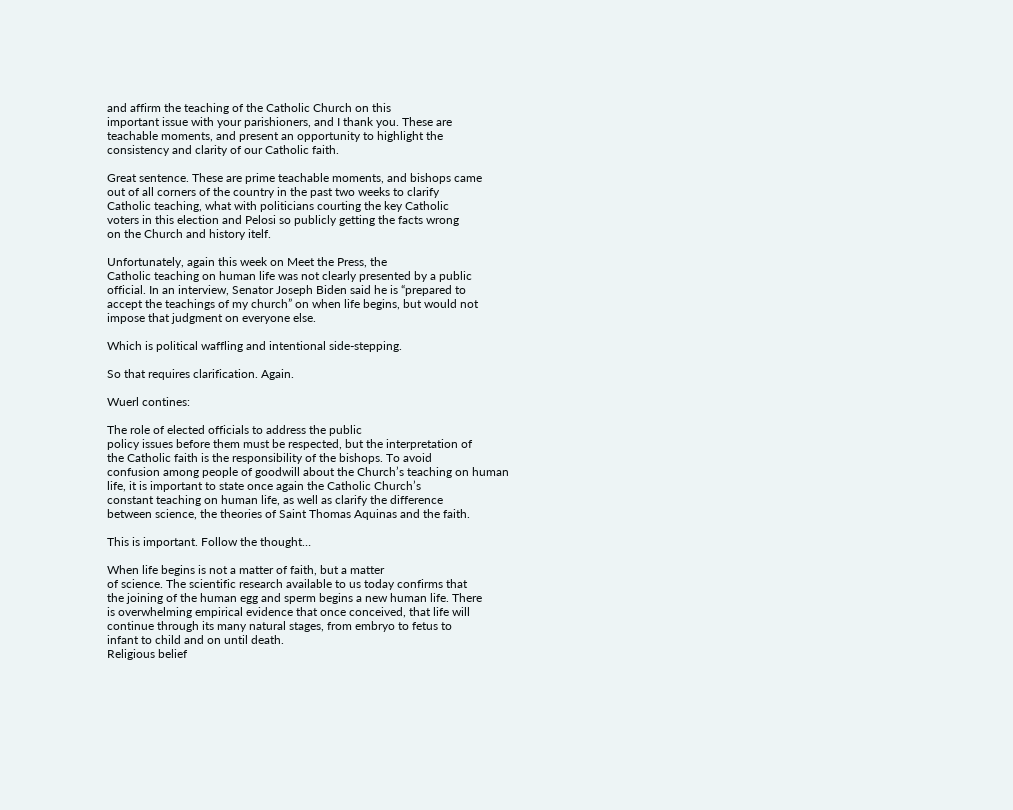and affirm the teaching of the Catholic Church on this
important issue with your parishioners, and I thank you. These are
teachable moments, and present an opportunity to highlight the
consistency and clarity of our Catholic faith.

Great sentence. These are prime teachable moments, and bishops came
out of all corners of the country in the past two weeks to clarify
Catholic teaching, what with politicians courting the key Catholic
voters in this election and Pelosi so publicly getting the facts wrong
on the Church and history itelf.

Unfortunately, again this week on Meet the Press, the
Catholic teaching on human life was not clearly presented by a public
official. In an interview, Senator Joseph Biden said he is “prepared to
accept the teachings of my church” on when life begins, but would not
impose that judgment on everyone else.

Which is political waffling and intentional side-stepping.

So that requires clarification. Again.

Wuerl contines:

The role of elected officials to address the public
policy issues before them must be respected, but the interpretation of
the Catholic faith is the responsibility of the bishops. To avoid
confusion among people of goodwill about the Church’s teaching on human
life, it is important to state once again the Catholic Church’s
constant teaching on human life, as well as clarify the difference
between science, the theories of Saint Thomas Aquinas and the faith.

This is important. Follow the thought…

When life begins is not a matter of faith, but a matter
of science. The scientific research available to us today confirms that
the joining of the human egg and sperm begins a new human life. There
is overwhelming empirical evidence that once conceived, that life will
continue through its many natural stages, from embryo to fetus to
infant to child and on until death.
Religious belief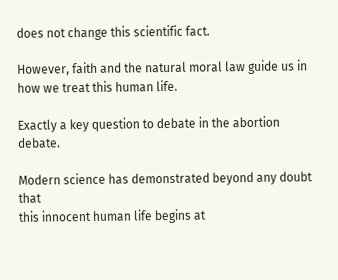does not change this scientific fact.

However, faith and the natural moral law guide us in how we treat this human life.

Exactly a key question to debate in the abortion debate.

Modern science has demonstrated beyond any doubt that
this innocent human life begins at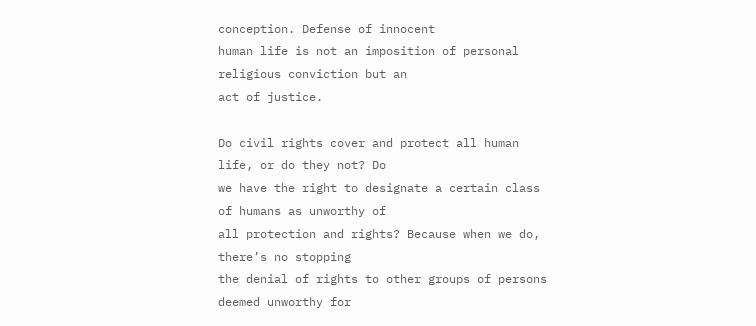conception. Defense of innocent
human life is not an imposition of personal religious conviction but an
act of justice.

Do civil rights cover and protect all human life, or do they not? Do
we have the right to designate a certain class of humans as unworthy of
all protection and rights? Because when we do, there’s no stopping
the denial of rights to other groups of persons deemed unworthy for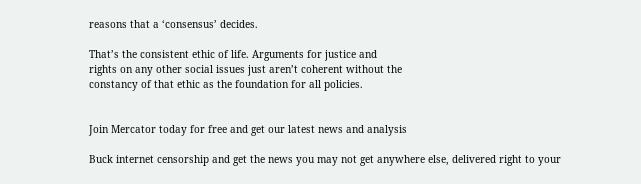reasons that a ‘consensus’ decides.

That’s the consistent ethic of life. Arguments for justice and
rights on any other social issues just aren’t coherent without the
constancy of that ethic as the foundation for all policies.


Join Mercator today for free and get our latest news and analysis

Buck internet censorship and get the news you may not get anywhere else, delivered right to your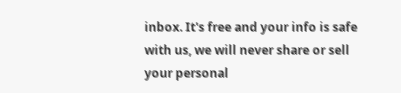inbox. It's free and your info is safe with us, we will never share or sell your personal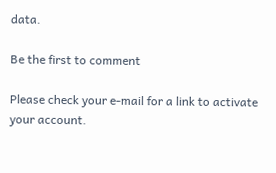data.

Be the first to comment

Please check your e-mail for a link to activate your account.